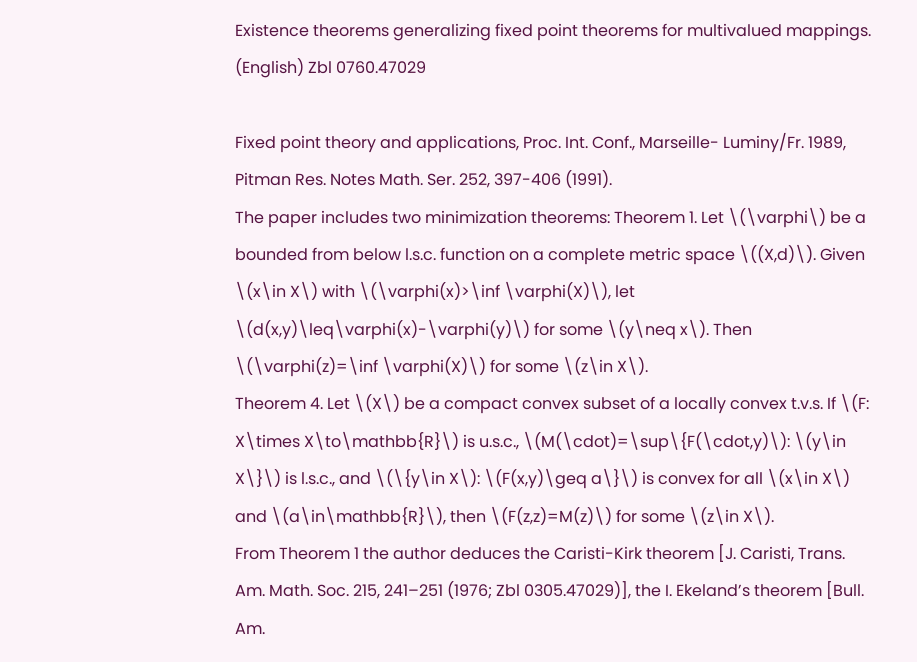Existence theorems generalizing fixed point theorems for multivalued mappings. (English) Zbl 0760.47029

Fixed point theory and applications, Proc. Int. Conf., Marseille- Luminy/Fr. 1989, Pitman Res. Notes Math. Ser. 252, 397-406 (1991).
The paper includes two minimization theorems: Theorem 1. Let \(\varphi\) be a bounded from below l.s.c. function on a complete metric space \((X,d)\). Given \(x\in X\) with \(\varphi(x)>\inf \varphi(X)\), let \(d(x,y)\leq\varphi(x)-\varphi(y)\) for some \(y\neq x\). Then \(\varphi(z)=\inf \varphi(X)\) for some \(z\in X\).
Theorem 4. Let \(X\) be a compact convex subset of a locally convex t.v.s. If \(F: X\times X\to\mathbb{R}\) is u.s.c., \(M(\cdot)=\sup\{F(\cdot,y)\): \(y\in X\}\) is l.s.c., and \(\{y\in X\): \(F(x,y)\geq a\}\) is convex for all \(x\in X\) and \(a\in\mathbb{R}\), then \(F(z,z)=M(z)\) for some \(z\in X\).
From Theorem 1 the author deduces the Caristi-Kirk theorem [J. Caristi, Trans. Am. Math. Soc. 215, 241–251 (1976; Zbl 0305.47029)], the I. Ekeland’s theorem [Bull. Am.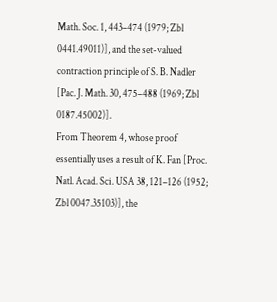Math. Soc. 1, 443–474 (1979; Zbl 0441.49011)], and the set-valued contraction principle of S. B. Nadler [Pac. J. Math. 30, 475–488 (1969; Zbl 0187.45002)].
From Theorem 4, whose proof essentially uses a result of K. Fan [Proc. Natl. Acad. Sci. USA 38, 121–126 (1952; Zbl 0047.35103)], the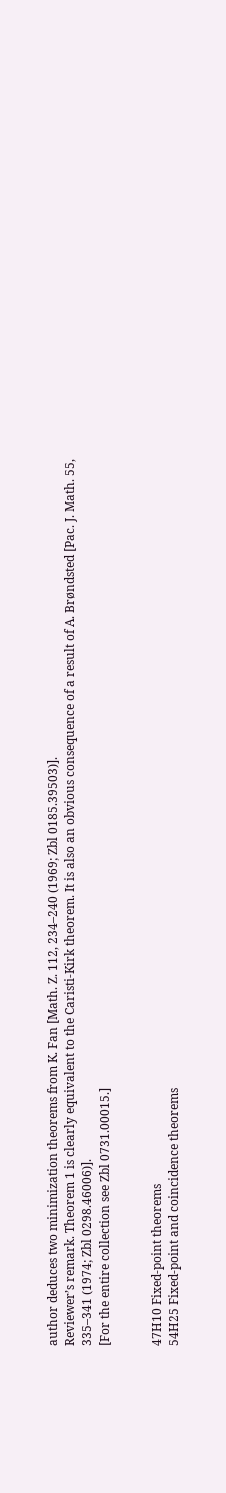author deduces two minimization theorems from K. Fan [Math. Z. 112, 234–240 (1969; Zbl 0185.39503)].
Reviewer’s remark. Theorem 1 is clearly equivalent to the Caristi-Kirk theorem. It is also an obvious consequence of a result of A. Brøndsted [Pac. J. Math. 55, 335–341 (1974; Zbl 0298.46006)].
[For the entire collection see Zbl 0731.00015.]


47H10 Fixed-point theorems
54H25 Fixed-point and coincidence theorems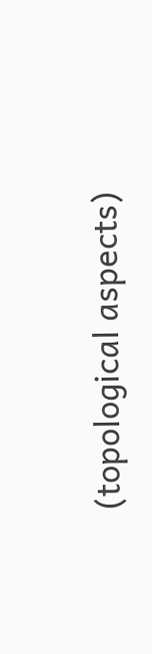(topological aspects)